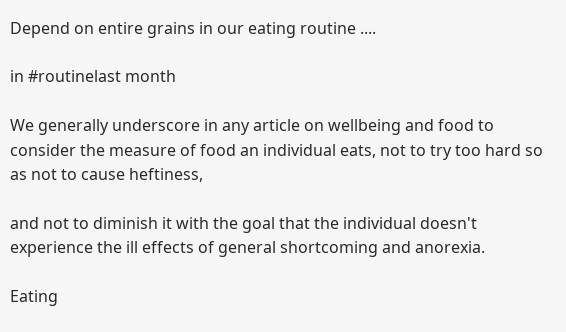Depend on entire grains in our eating routine ....

in #routinelast month

We generally underscore in any article on wellbeing and food to consider the measure of food an individual eats, not to try too hard so as not to cause heftiness,

and not to diminish it with the goal that the individual doesn't experience the ill effects of general shortcoming and anorexia.

Eating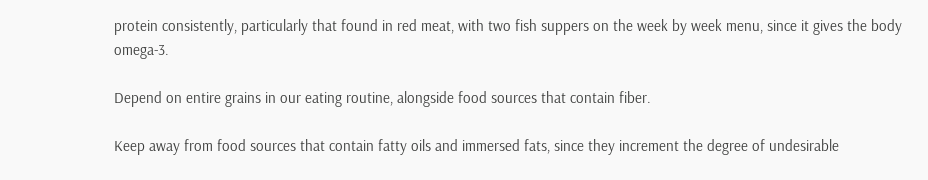protein consistently, particularly that found in red meat, with two fish suppers on the week by week menu, since it gives the body omega-3.

Depend on entire grains in our eating routine, alongside food sources that contain fiber.

Keep away from food sources that contain fatty oils and immersed fats, since they increment the degree of undesirable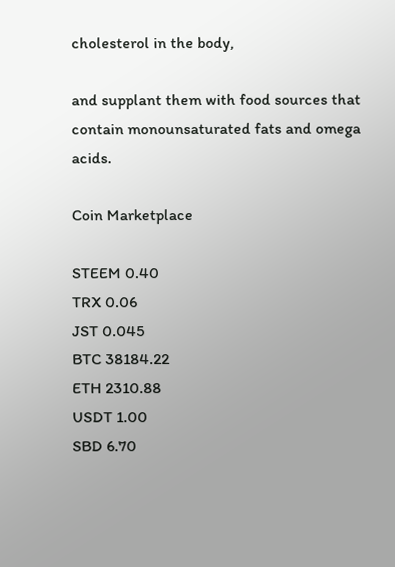cholesterol in the body,

and supplant them with food sources that contain monounsaturated fats and omega acids.

Coin Marketplace

STEEM 0.40
TRX 0.06
JST 0.045
BTC 38184.22
ETH 2310.88
USDT 1.00
SBD 6.70